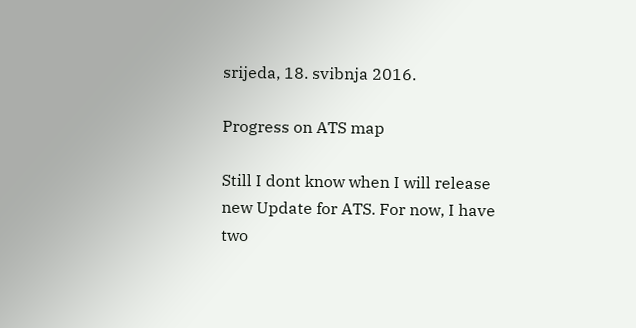srijeda, 18. svibnja 2016.

Progress on ATS map

Still I dont know when I will release new Update for ATS. For now, I have two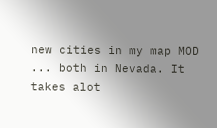new cities in my map MOD ... both in Nevada. It takes alot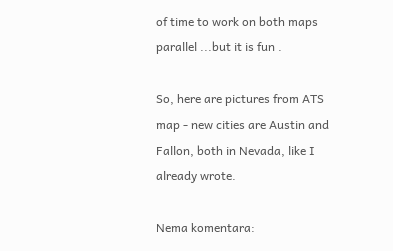of time to work on both maps parallel ...but it is fun .

So, here are pictures from ATS map - new cities are Austin and Fallon, both in Nevada, like I already wrote.

Nema komentara: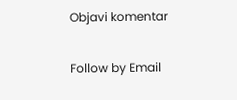Objavi komentar


Follow by Email